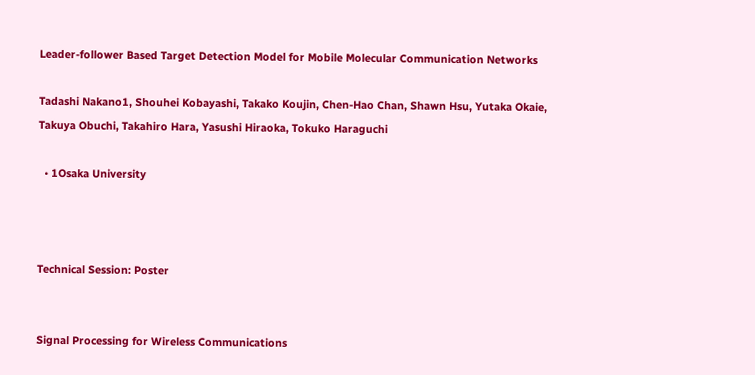Leader-follower Based Target Detection Model for Mobile Molecular Communication Networks

Tadashi Nakano1, Shouhei Kobayashi, Takako Koujin, Chen-Hao Chan, Shawn Hsu, Yutaka Okaie, Takuya Obuchi, Takahiro Hara, Yasushi Hiraoka, Tokuko Haraguchi

  • 1Osaka University



Technical Session: Poster


Signal Processing for Wireless Communications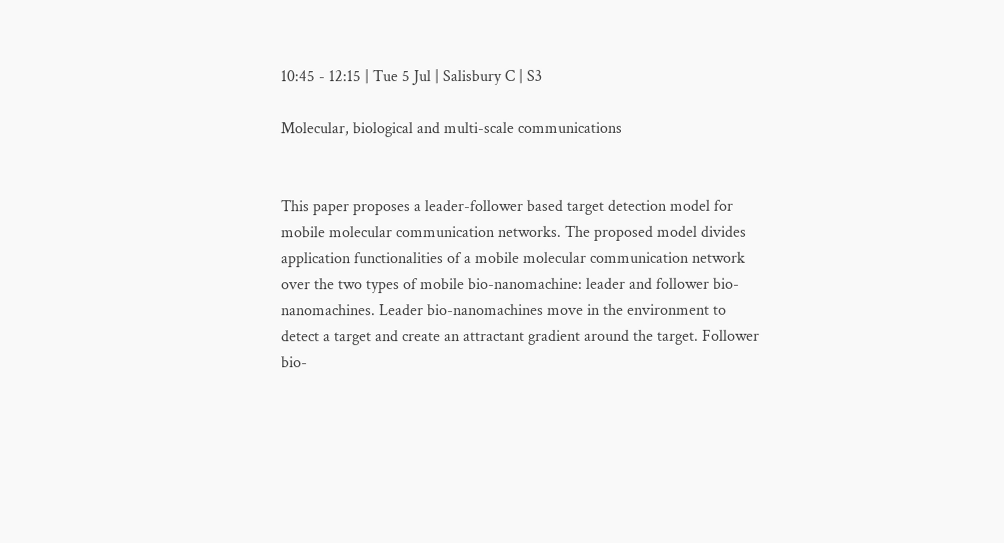10:45 - 12:15 | Tue 5 Jul | Salisbury C | S3

Molecular, biological and multi-scale communications


This paper proposes a leader-follower based target detection model for mobile molecular communication networks. The proposed model divides application functionalities of a mobile molecular communication network over the two types of mobile bio-nanomachine: leader and follower bio-nanomachines. Leader bio-nanomachines move in the environment to detect a target and create an attractant gradient around the target. Follower bio-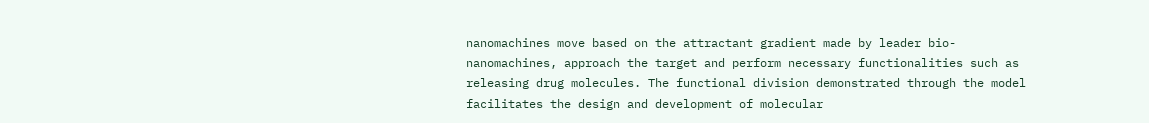nanomachines move based on the attractant gradient made by leader bio-nanomachines, approach the target and perform necessary functionalities such as releasing drug molecules. The functional division demonstrated through the model facilitates the design and development of molecular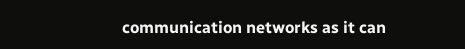communication networks as it can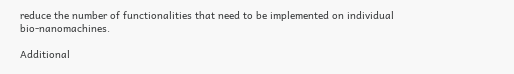reduce the number of functionalities that need to be implemented on individual bio-nanomachines.

Additional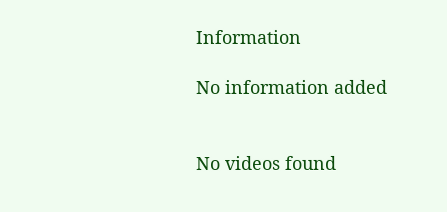Information

No information added


No videos found